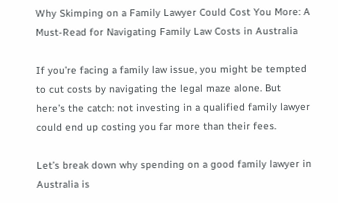Why Skimping on a Family Lawyer Could Cost You More: A Must-Read for Navigating Family Law Costs in Australia

If you’re facing a family law issue, you might be tempted to cut costs by navigating the legal maze alone. But here’s the catch: not investing in a qualified family lawyer could end up costing you far more than their fees.

Let’s break down why spending on a good family lawyer in Australia is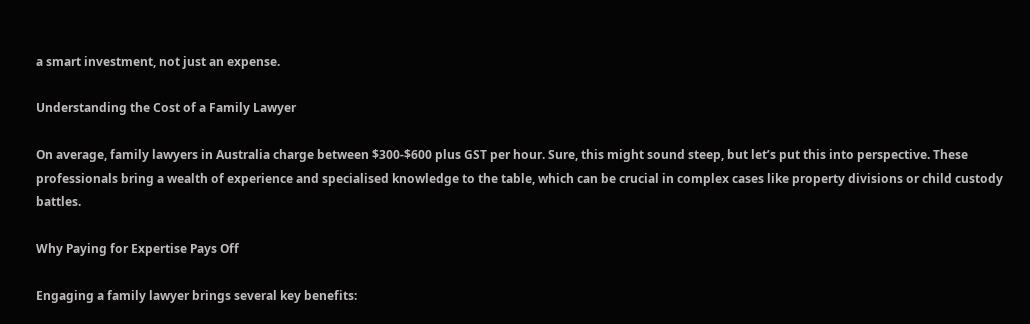a smart investment, not just an expense.

Understanding the Cost of a Family Lawyer

On average, family lawyers in Australia charge between $300-$600 plus GST per hour. Sure, this might sound steep, but let’s put this into perspective. These professionals bring a wealth of experience and specialised knowledge to the table, which can be crucial in complex cases like property divisions or child custody battles.

Why Paying for Expertise Pays Off

Engaging a family lawyer brings several key benefits: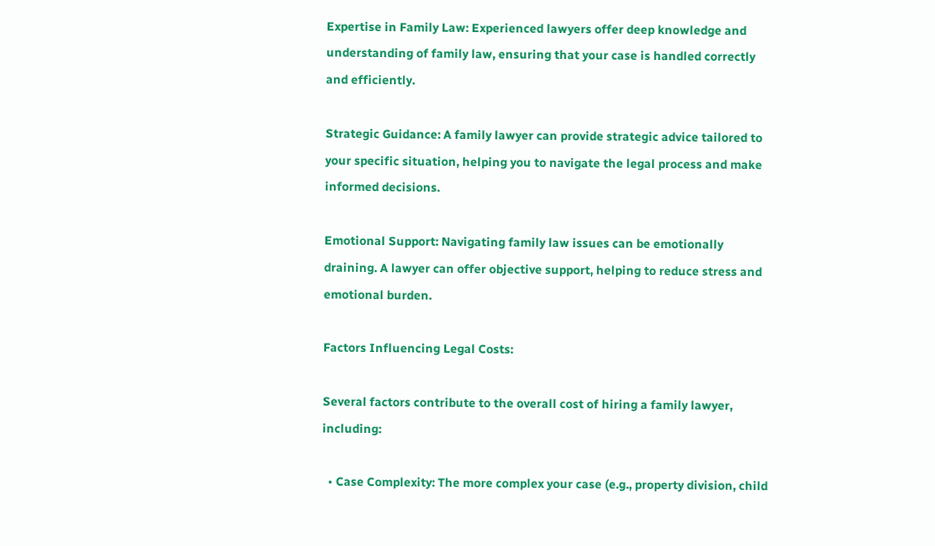Expertise in Family Law: Experienced lawyers offer deep knowledge and understanding of family law, ensuring that your case is handled correctly and efficiently.

Strategic Guidance: A family lawyer can provide strategic advice tailored to your specific situation, helping you to navigate the legal process and make informed decisions.

Emotional Support: Navigating family law issues can be emotionally draining. A lawyer can offer objective support, helping to reduce stress and emotional burden.

Factors Influencing Legal Costs:

Several factors contribute to the overall cost of hiring a family lawyer, including:

  • Case Complexity: The more complex your case (e.g., property division, child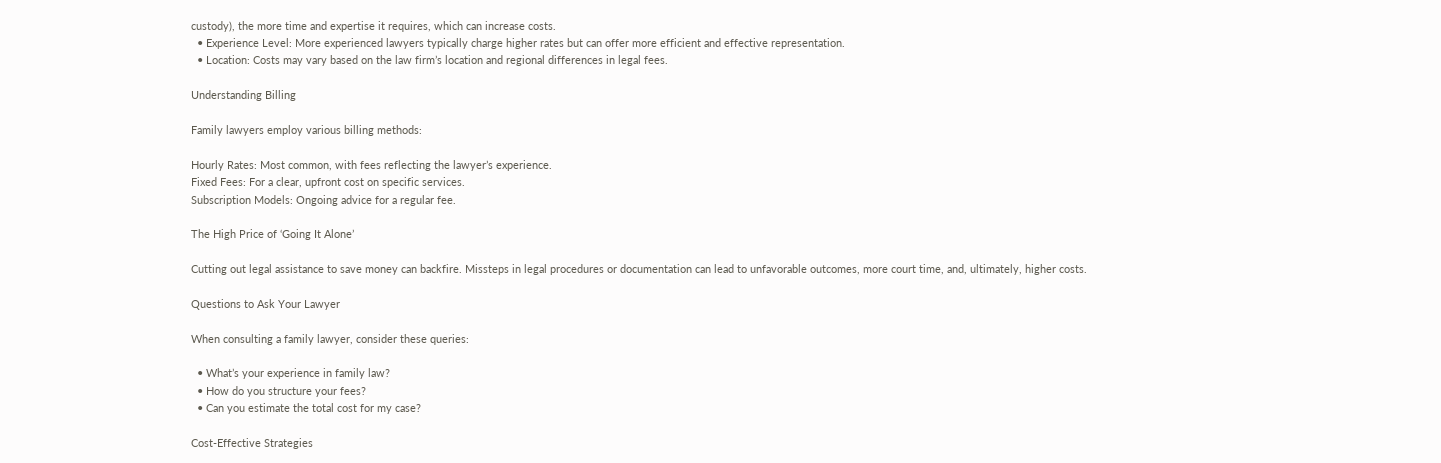custody), the more time and expertise it requires, which can increase costs.
  • Experience Level: More experienced lawyers typically charge higher rates but can offer more efficient and effective representation.
  • Location: Costs may vary based on the law firm’s location and regional differences in legal fees.

Understanding Billing

Family lawyers employ various billing methods:

Hourly Rates: Most common, with fees reflecting the lawyer’s experience.
Fixed Fees: For a clear, upfront cost on specific services.
Subscription Models: Ongoing advice for a regular fee.

The High Price of ‘Going It Alone’

Cutting out legal assistance to save money can backfire. Missteps in legal procedures or documentation can lead to unfavorable outcomes, more court time, and, ultimately, higher costs.

Questions to Ask Your Lawyer

When consulting a family lawyer, consider these queries:

  • What’s your experience in family law?
  • How do you structure your fees?
  • Can you estimate the total cost for my case?

Cost-Effective Strategies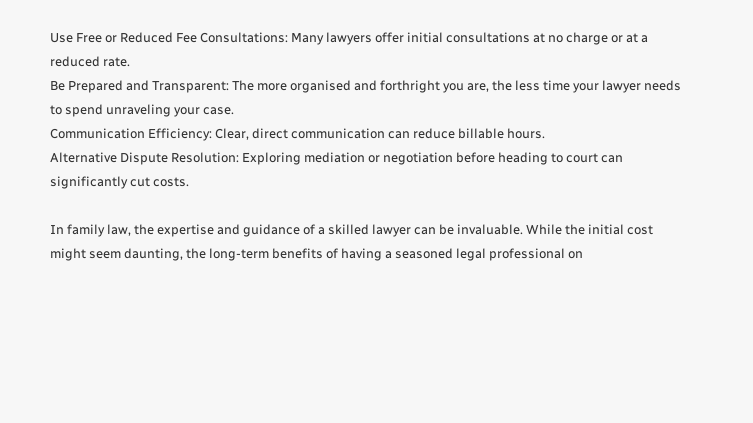Use Free or Reduced Fee Consultations: Many lawyers offer initial consultations at no charge or at a reduced rate.
Be Prepared and Transparent: The more organised and forthright you are, the less time your lawyer needs to spend unraveling your case.
Communication Efficiency: Clear, direct communication can reduce billable hours.
Alternative Dispute Resolution: Exploring mediation or negotiation before heading to court can significantly cut costs.

In family law, the expertise and guidance of a skilled lawyer can be invaluable. While the initial cost might seem daunting, the long-term benefits of having a seasoned legal professional on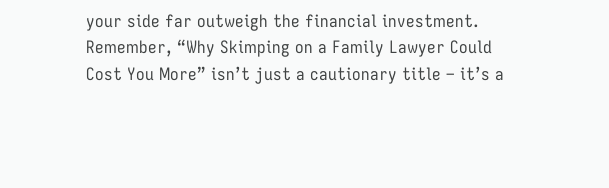your side far outweigh the financial investment. Remember, “Why Skimping on a Family Lawyer Could Cost You More” isn’t just a cautionary title – it’s a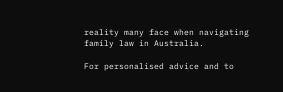reality many face when navigating family law in Australia.

For personalised advice and to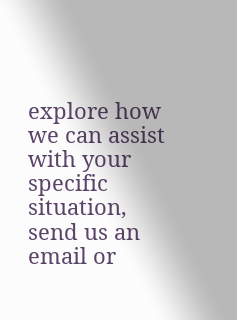explore how we can assist with your specific situation, send us an email or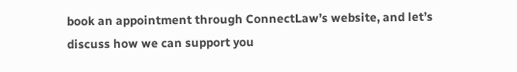book an appointment through ConnectLaw’s website, and let’s discuss how we can support you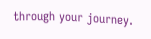through your journey.